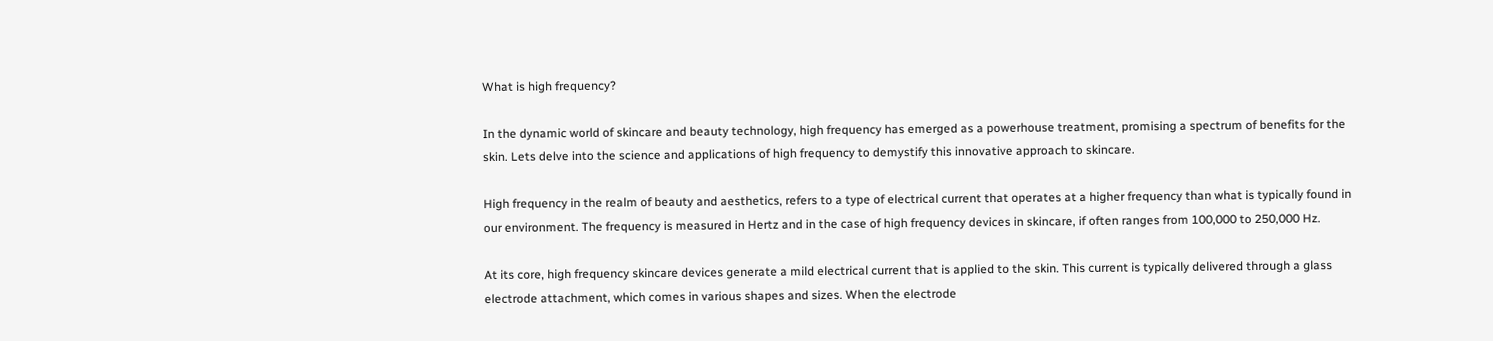What is high frequency?

In the dynamic world of skincare and beauty technology, high frequency has emerged as a powerhouse treatment, promising a spectrum of benefits for the skin. Lets delve into the science and applications of high frequency to demystify this innovative approach to skincare.

High frequency in the realm of beauty and aesthetics, refers to a type of electrical current that operates at a higher frequency than what is typically found in our environment. The frequency is measured in Hertz and in the case of high frequency devices in skincare, if often ranges from 100,000 to 250,000 Hz.

At its core, high frequency skincare devices generate a mild electrical current that is applied to the skin. This current is typically delivered through a glass electrode attachment, which comes in various shapes and sizes. When the electrode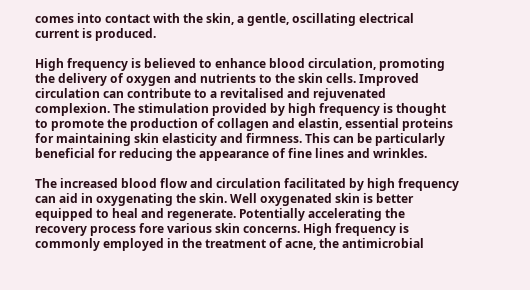comes into contact with the skin, a gentle, oscillating electrical current is produced.

High frequency is believed to enhance blood circulation, promoting the delivery of oxygen and nutrients to the skin cells. Improved circulation can contribute to a revitalised and rejuvenated complexion. The stimulation provided by high frequency is thought to promote the production of collagen and elastin, essential proteins for maintaining skin elasticity and firmness. This can be particularly beneficial for reducing the appearance of fine lines and wrinkles.

The increased blood flow and circulation facilitated by high frequency can aid in oxygenating the skin. Well oxygenated skin is better equipped to heal and regenerate. Potentially accelerating the recovery process fore various skin concerns. High frequency is commonly employed in the treatment of acne, the antimicrobial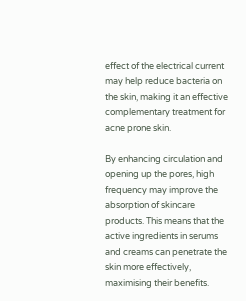effect of the electrical current may help reduce bacteria on the skin, making it an effective complementary treatment for acne prone skin.

By enhancing circulation and opening up the pores, high frequency may improve the absorption of skincare products. This means that the active ingredients in serums and creams can penetrate the skin more effectively, maximising their benefits.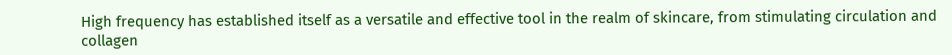High frequency has established itself as a versatile and effective tool in the realm of skincare, from stimulating circulation and collagen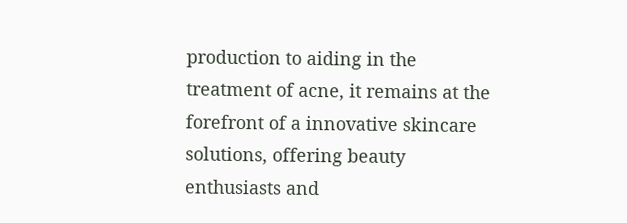production to aiding in the treatment of acne, it remains at the forefront of a innovative skincare solutions, offering beauty enthusiasts and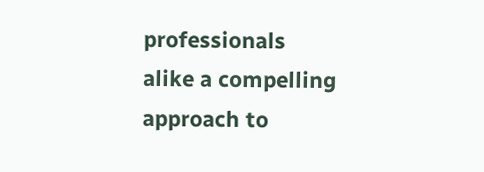professionals alike a compelling approach to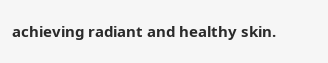achieving radiant and healthy skin.